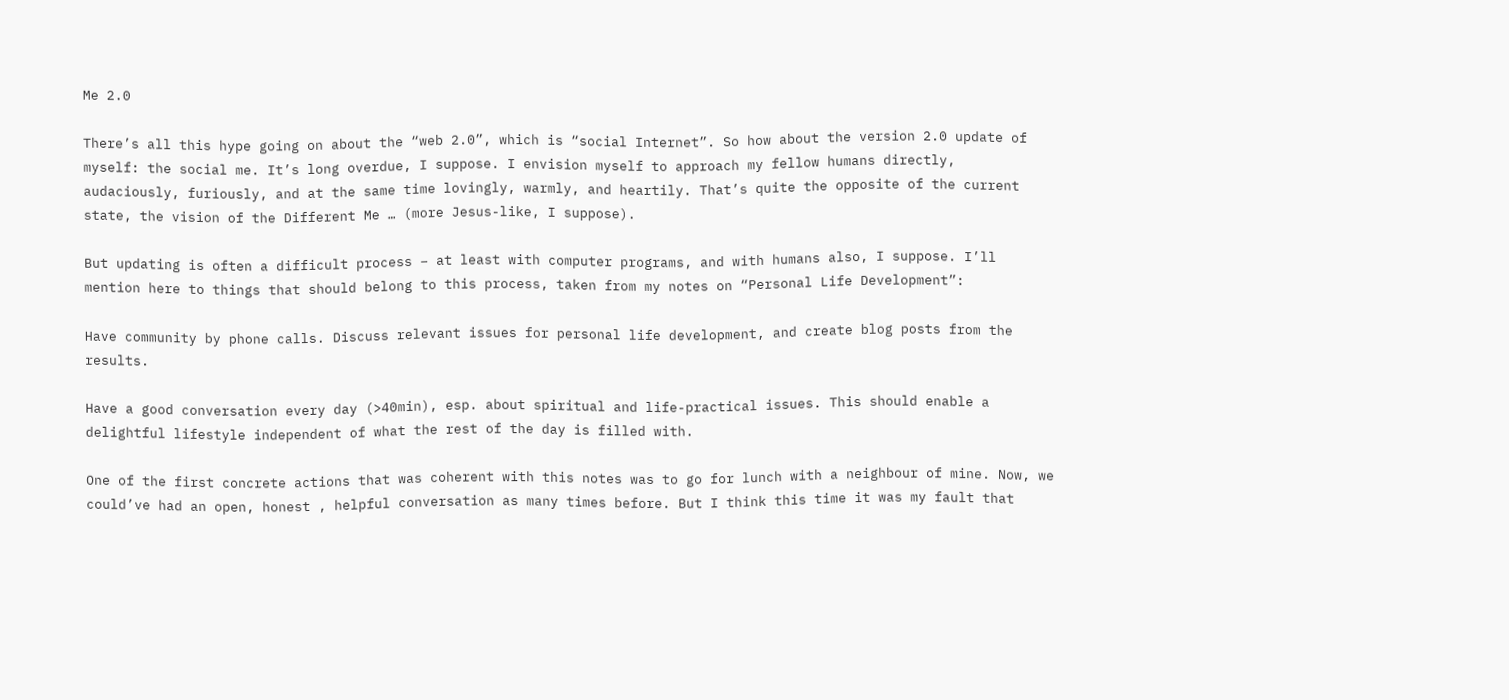Me 2.0

There’s all this hype going on about the “web 2.0”, which is “social Internet”. So how about the version 2.0 update of myself: the social me. It’s long overdue, I suppose. I envision myself to approach my fellow humans directly, audaciously, furiously, and at the same time lovingly, warmly, and heartily. That’s quite the opposite of the current state, the vision of the Different Me … (more Jesus-like, I suppose).

But updating is often a difficult process – at least with computer programs, and with humans also, I suppose. I’ll mention here to things that should belong to this process, taken from my notes on “Personal Life Development”:

Have community by phone calls. Discuss relevant issues for personal life development, and create blog posts from the results.

Have a good conversation every day (>40min), esp. about spiritual and life-practical issues. This should enable a delightful lifestyle independent of what the rest of the day is filled with.

One of the first concrete actions that was coherent with this notes was to go for lunch with a neighbour of mine. Now, we could’ve had an open, honest , helpful conversation as many times before. But I think this time it was my fault that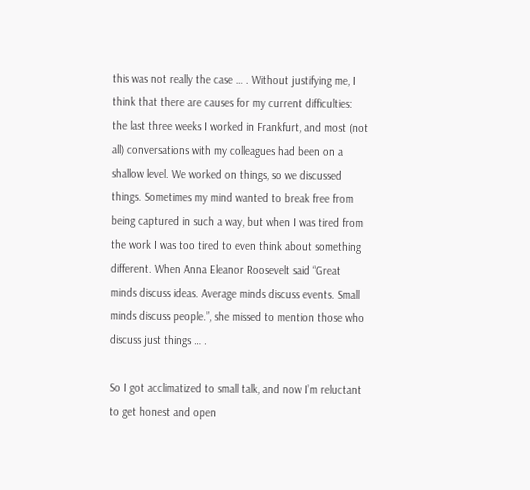this was not really the case … . Without justifying me, I think that there are causes for my current difficulties: the last three weeks I worked in Frankfurt, and most (not all) conversations with my colleagues had been on a shallow level. We worked on things, so we discussed things. Sometimes my mind wanted to break free from being captured in such a way, but when I was tired from the work I was too tired to even think about something different. When Anna Eleanor Roosevelt said “Great minds discuss ideas. Average minds discuss events. Small minds discuss people.”, she missed to mention those who discuss just things … .

So I got acclimatized to small talk, and now I’m reluctant to get honest and open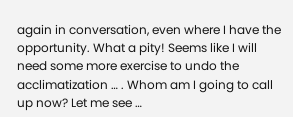again in conversation, even where I have the opportunity. What a pity! Seems like I will need some more exercise to undo the acclimatization … . Whom am I going to call up now? Let me see …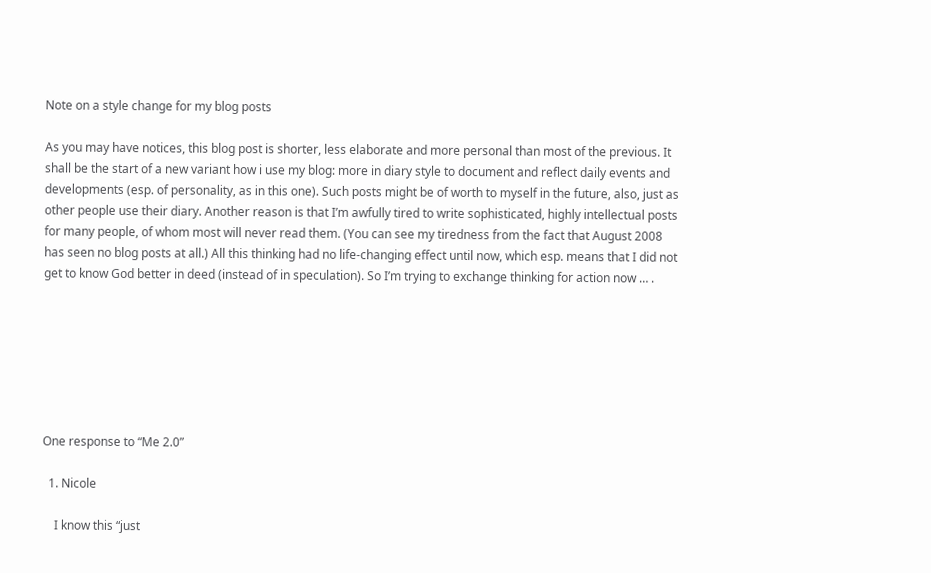Note on a style change for my blog posts

As you may have notices, this blog post is shorter, less elaborate and more personal than most of the previous. It shall be the start of a new variant how i use my blog: more in diary style to document and reflect daily events and developments (esp. of personality, as in this one). Such posts might be of worth to myself in the future, also, just as other people use their diary. Another reason is that I’m awfully tired to write sophisticated, highly intellectual posts for many people, of whom most will never read them. (You can see my tiredness from the fact that August 2008 has seen no blog posts at all.) All this thinking had no life-changing effect until now, which esp. means that I did not get to know God better in deed (instead of in speculation). So I’m trying to exchange thinking for action now … .







One response to “Me 2.0”

  1. Nicole

    I know this “just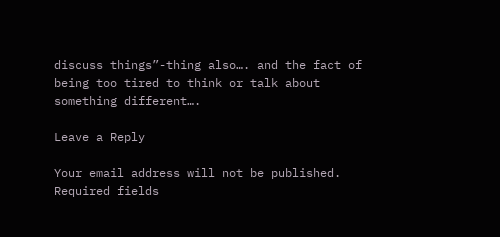discuss things”-thing also…. and the fact of being too tired to think or talk about something different….

Leave a Reply

Your email address will not be published. Required fields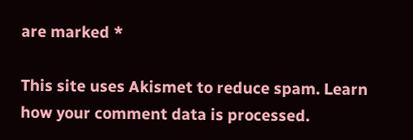are marked *

This site uses Akismet to reduce spam. Learn how your comment data is processed.